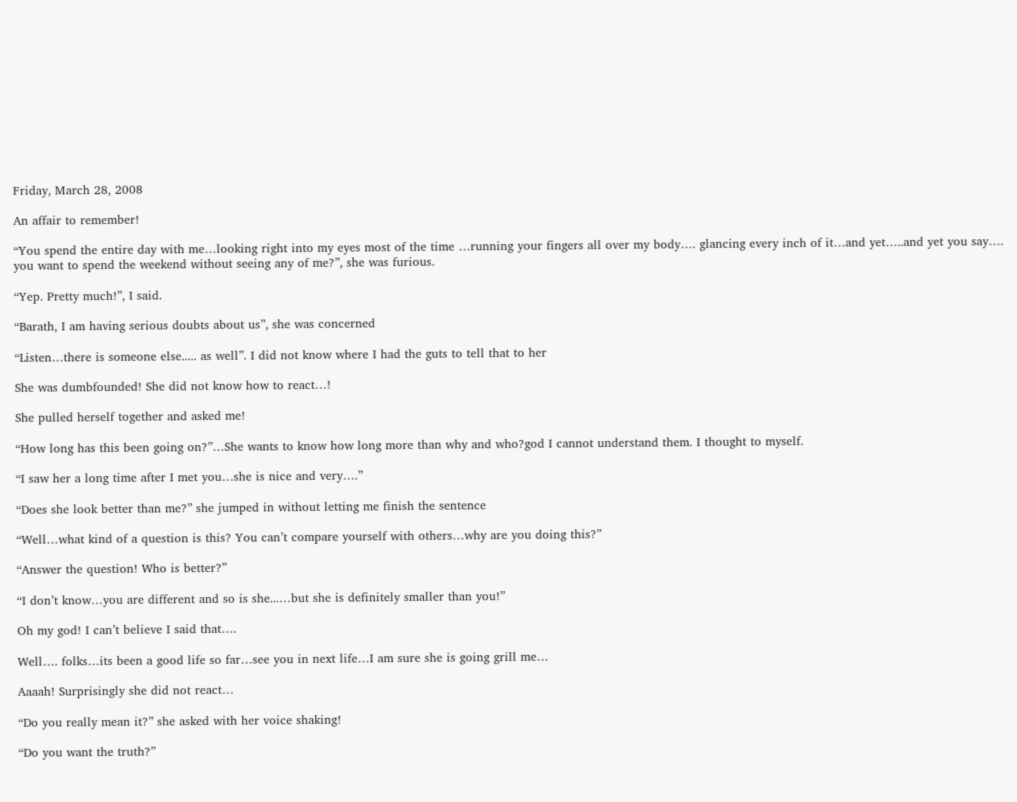Friday, March 28, 2008

An affair to remember!

“You spend the entire day with me…looking right into my eyes most of the time …running your fingers all over my body…. glancing every inch of it…and yet…..and yet you say…. you want to spend the weekend without seeing any of me?”, she was furious.

“Yep. Pretty much!”, I said.

“Barath, I am having serious doubts about us”, she was concerned

“Listen…there is someone else..... as well”. I did not know where I had the guts to tell that to her

She was dumbfounded! She did not know how to react…!

She pulled herself together and asked me!

“How long has this been going on?”…She wants to know how long more than why and who?god I cannot understand them. I thought to myself.

“I saw her a long time after I met you…she is nice and very….”

“Does she look better than me?” she jumped in without letting me finish the sentence

“Well…what kind of a question is this? You can’t compare yourself with others…why are you doing this?”

“Answer the question! Who is better?”

“I don’t know…you are different and so is she...…but she is definitely smaller than you!”

Oh my god! I can’t believe I said that….

Well…. folks…its been a good life so far…see you in next life…I am sure she is going grill me…

Aaaah! Surprisingly she did not react…

“Do you really mean it?” she asked with her voice shaking!

“Do you want the truth?”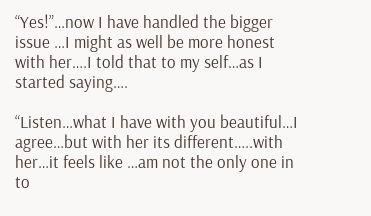“Yes!”…now I have handled the bigger issue …I might as well be more honest with her….I told that to my self…as I started saying….

“Listen…what I have with you beautiful…I agree…but with her its different…..with her…it feels like …am not the only one in to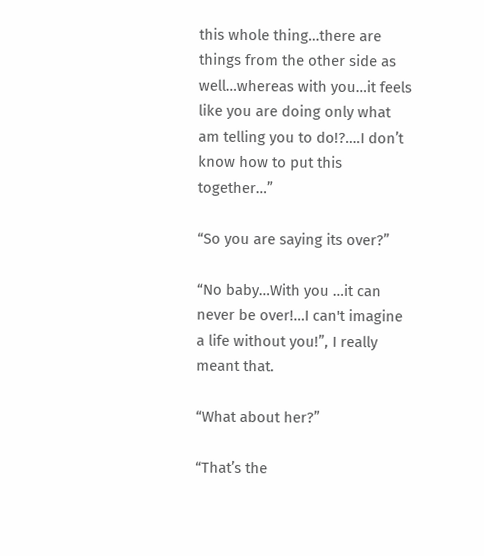this whole thing…there are things from the other side as well…whereas with you…it feels like you are doing only what am telling you to do!?….I don’t know how to put this together…”

“So you are saying its over?”

“No baby…With you …it can never be over!…I can't imagine a life without you!”, I really meant that.

“What about her?”

“That’s the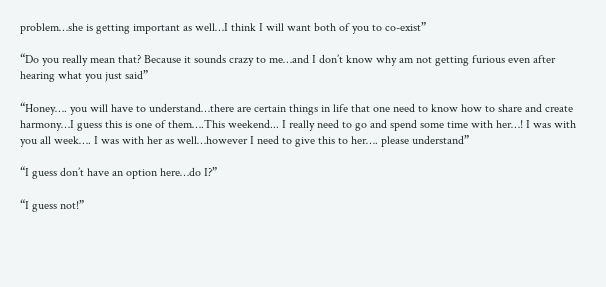problem…she is getting important as well…I think I will want both of you to co-exist”

“Do you really mean that? Because it sounds crazy to me…and I don’t know why am not getting furious even after hearing what you just said”

“Honey…. you will have to understand…there are certain things in life that one need to know how to share and create harmony…I guess this is one of them….This weekend... I really need to go and spend some time with her…! I was with you all week…. I was with her as well…however I need to give this to her…. please understand”

“I guess don’t have an option here…do I?”

“I guess not!”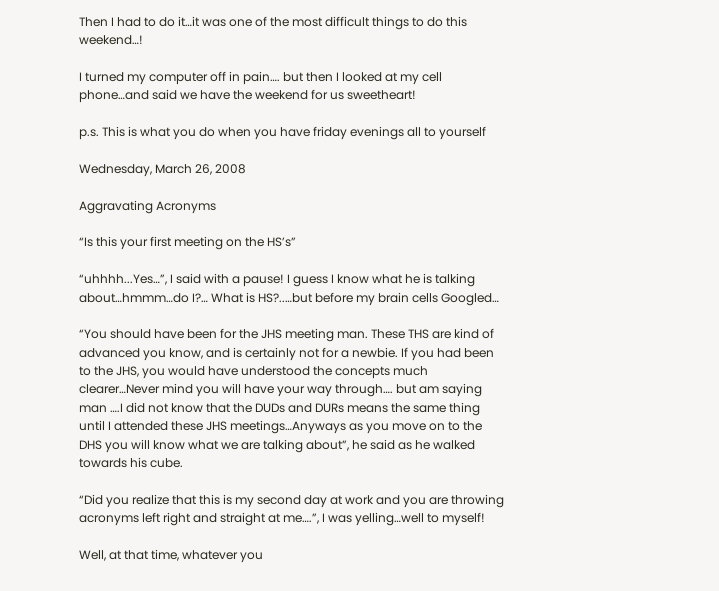Then I had to do it…it was one of the most difficult things to do this weekend…!

I turned my computer off in pain…. but then I looked at my cell phone…and said we have the weekend for us sweetheart!

p.s. This is what you do when you have friday evenings all to yourself

Wednesday, March 26, 2008

Aggravating Acronyms

“Is this your first meeting on the HS’s”

“uhhhh...Yes…”, I said with a pause! I guess I know what he is talking about…hmmm…do I?… What is HS?..…but before my brain cells Googled…

“You should have been for the JHS meeting man. These THS are kind of advanced you know, and is certainly not for a newbie. If you had been to the JHS, you would have understood the concepts much clearer…Never mind you will have your way through…. but am saying man ….I did not know that the DUDs and DURs means the same thing until I attended these JHS meetings…Anyways as you move on to the DHS you will know what we are talking about”, he said as he walked towards his cube.

“Did you realize that this is my second day at work and you are throwing acronyms left right and straight at me….”, I was yelling…well to myself!

Well, at that time, whatever you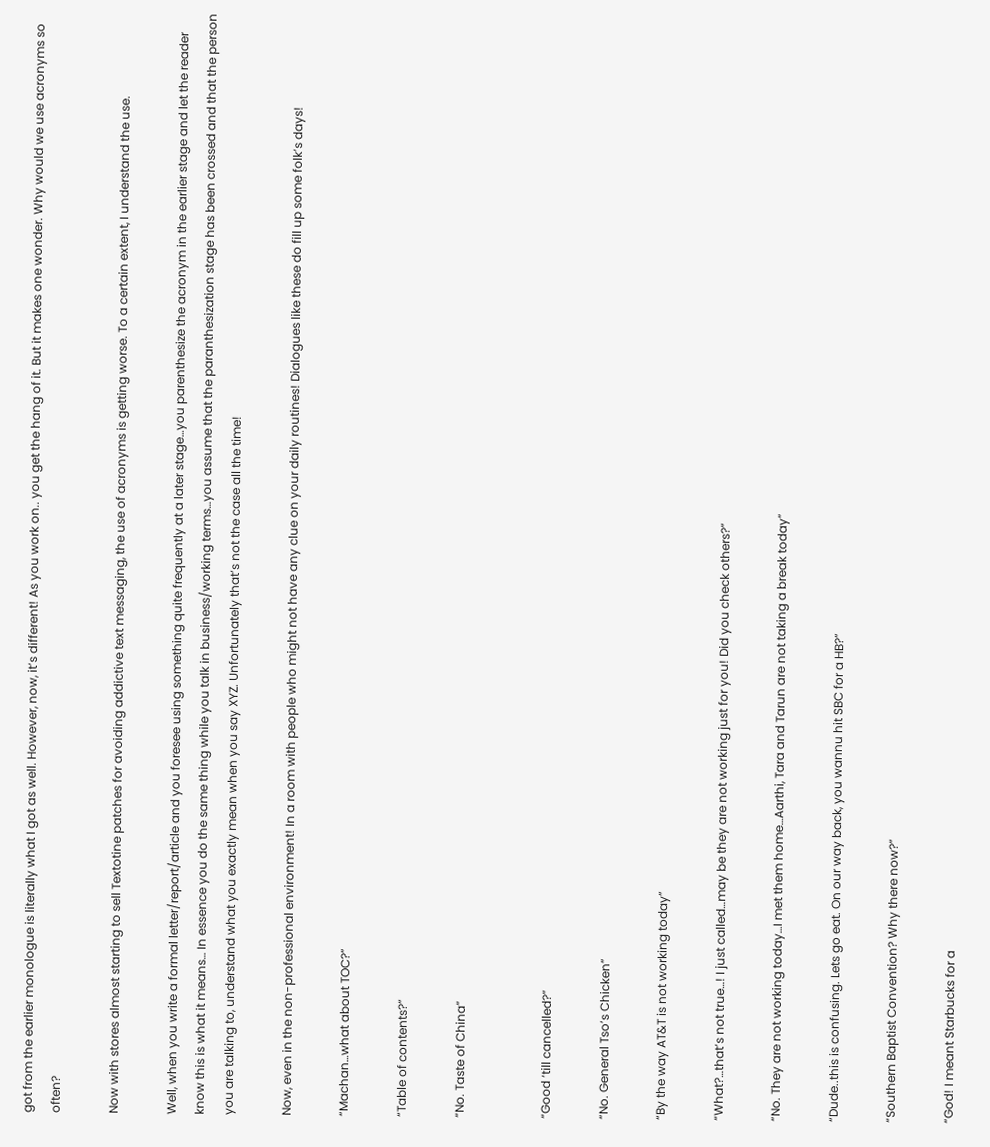got from the earlier monologue is literally what I got as well. However, now, it’s different! As you work on.. you get the hang of it. But it makes one wonder. Why would we use acronyms so often?

Now with stores almost starting to sell Textotine patches for avoiding addictive text messaging, the use of acronyms is getting worse. To a certain extent, I understand the use.

Well, when you write a formal letter/report/article and you foresee using something quite frequently at a later stage…you parenthesize the acronym in the earlier stage and let the reader know this is what it means… In essence you do the same thing while you talk in business/working terms…you assume that the paranthesization stage has been crossed and that the person you are talking to, understand what you exactly mean when you say XYZ. Unfortunately that’s not the case all the time!

Now, even in the non-professional environment! In a room with people who might not have any clue on your daily routines! Dialogues like these do fill up some folk’s days!

“Machan…what about TOC?”

“Table of contents?”

“No. Taste of China”


“Good ‘till cancelled?”

“No. General Tso’s Chicken”

“By the way AT&T is not working today”

“What?…that’s not true…! I just called…may be they are not working just for you! Did you check others?”

“No. They are not working today…I met them home…Aarthi, Tara and Tarun are not taking a break today”

“Dude..this is confusing. Lets go eat. On our way back, you wannu hit SBC for a HB?”

“Southern Baptist Convention? Why there now?”

“God! I meant Starbucks for a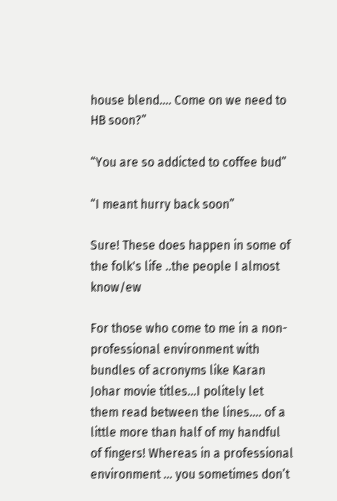house blend…. Come on we need to HB soon?”

“You are so addicted to coffee bud”

“I meant hurry back soon”

Sure! These does happen in some of the folk's life ..the people I almost know/ew

For those who come to me in a non-professional environment with bundles of acronyms like Karan Johar movie titles…I politely let them read between the lines…. of a little more than half of my handful of fingers! Whereas in a professional environment … you sometimes don’t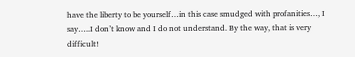have the liberty to be yourself…in this case smudged with profanities…, I say…..I don’t know and I do not understand. By the way, that is very difficult!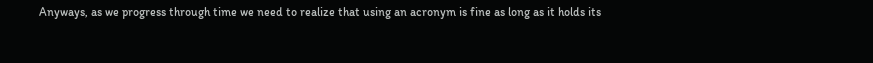Anyways, as we progress through time we need to realize that using an acronym is fine as long as it holds its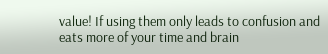value! If using them only leads to confusion and eats more of your time and brain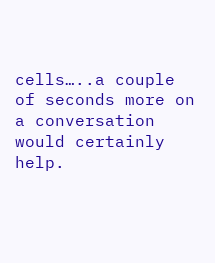cells…..a couple of seconds more on a conversation would certainly help.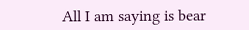All I am saying is bear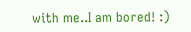with me..I am bored! :)